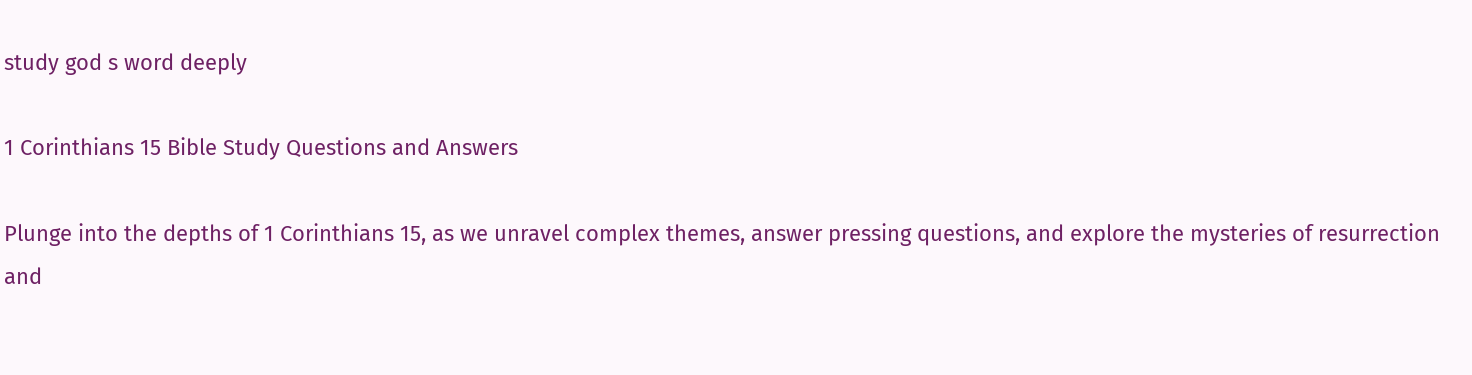study god s word deeply

1 Corinthians 15 Bible Study Questions and Answers

Plunge into the depths of 1 Corinthians 15, as we unravel complex themes, answer pressing questions, and explore the mysteries of resurrection and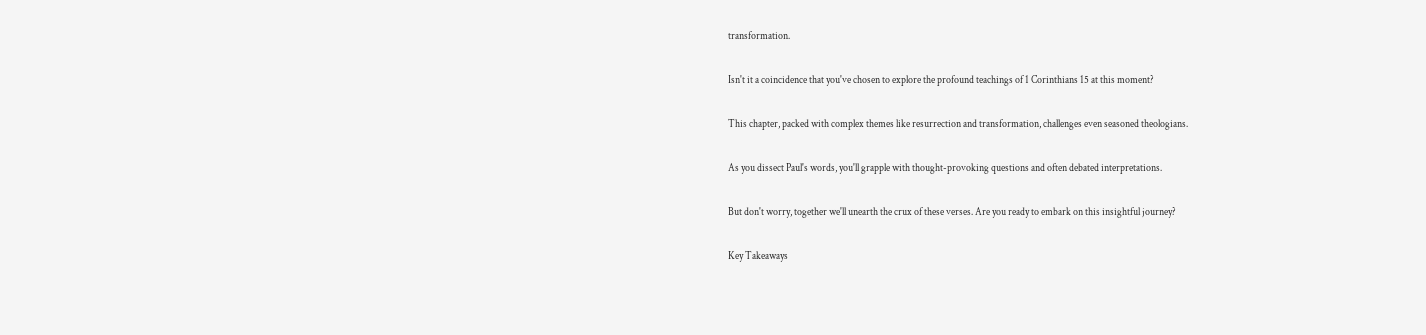transformation.

Isn't it a coincidence that you've chosen to explore the profound teachings of 1 Corinthians 15 at this moment?

This chapter, packed with complex themes like resurrection and transformation, challenges even seasoned theologians.

As you dissect Paul's words, you'll grapple with thought-provoking questions and often debated interpretations.

But don't worry, together we'll unearth the crux of these verses. Are you ready to embark on this insightful journey?

Key Takeaways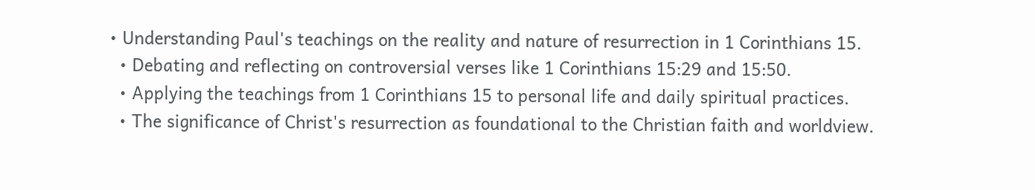• Understanding Paul's teachings on the reality and nature of resurrection in 1 Corinthians 15.
  • Debating and reflecting on controversial verses like 1 Corinthians 15:29 and 15:50.
  • Applying the teachings from 1 Corinthians 15 to personal life and daily spiritual practices.
  • The significance of Christ's resurrection as foundational to the Christian faith and worldview.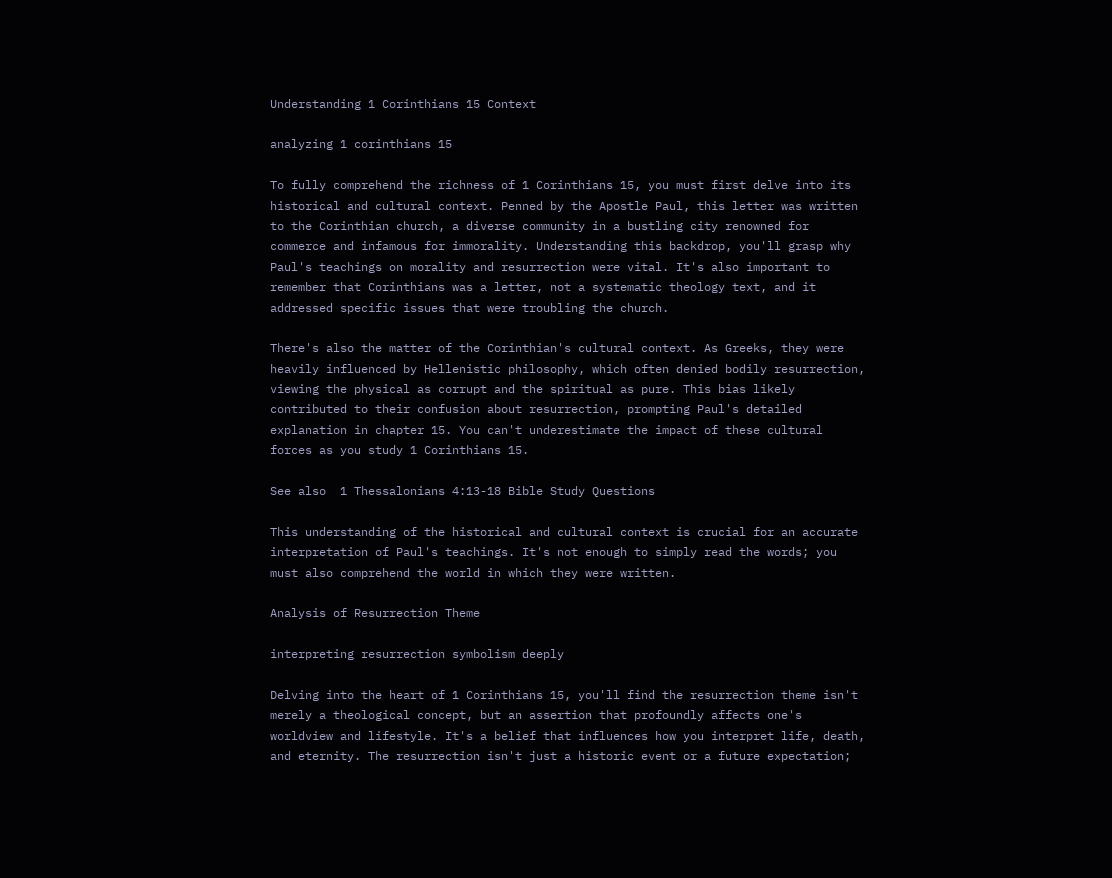Understanding 1 Corinthians 15 Context

analyzing 1 corinthians 15

To fully comprehend the richness of 1 Corinthians 15, you must first delve into its historical and cultural context. Penned by the Apostle Paul, this letter was written to the Corinthian church, a diverse community in a bustling city renowned for commerce and infamous for immorality. Understanding this backdrop, you'll grasp why Paul's teachings on morality and resurrection were vital. It's also important to remember that Corinthians was a letter, not a systematic theology text, and it addressed specific issues that were troubling the church.

There's also the matter of the Corinthian's cultural context. As Greeks, they were heavily influenced by Hellenistic philosophy, which often denied bodily resurrection, viewing the physical as corrupt and the spiritual as pure. This bias likely contributed to their confusion about resurrection, prompting Paul's detailed explanation in chapter 15. You can't underestimate the impact of these cultural forces as you study 1 Corinthians 15.

See also  1 Thessalonians 4:13-18 Bible Study Questions

This understanding of the historical and cultural context is crucial for an accurate interpretation of Paul's teachings. It's not enough to simply read the words; you must also comprehend the world in which they were written.

Analysis of Resurrection Theme

interpreting resurrection symbolism deeply

Delving into the heart of 1 Corinthians 15, you'll find the resurrection theme isn't merely a theological concept, but an assertion that profoundly affects one's worldview and lifestyle. It's a belief that influences how you interpret life, death, and eternity. The resurrection isn't just a historic event or a future expectation;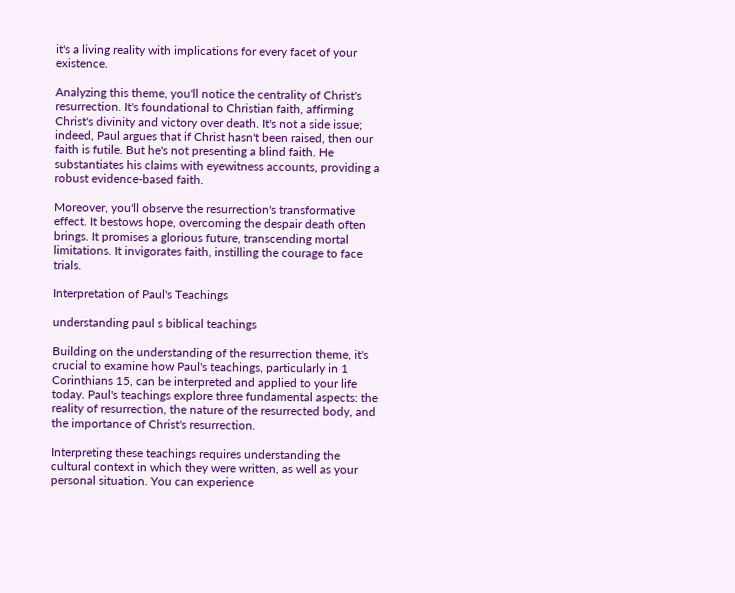it's a living reality with implications for every facet of your existence.

Analyzing this theme, you'll notice the centrality of Christ's resurrection. It's foundational to Christian faith, affirming Christ's divinity and victory over death. It's not a side issue; indeed, Paul argues that if Christ hasn't been raised, then our faith is futile. But he's not presenting a blind faith. He substantiates his claims with eyewitness accounts, providing a robust evidence-based faith.

Moreover, you'll observe the resurrection's transformative effect. It bestows hope, overcoming the despair death often brings. It promises a glorious future, transcending mortal limitations. It invigorates faith, instilling the courage to face trials.

Interpretation of Paul's Teachings

understanding paul s biblical teachings

Building on the understanding of the resurrection theme, it's crucial to examine how Paul's teachings, particularly in 1 Corinthians 15, can be interpreted and applied to your life today. Paul's teachings explore three fundamental aspects: the reality of resurrection, the nature of the resurrected body, and the importance of Christ's resurrection.

Interpreting these teachings requires understanding the cultural context in which they were written, as well as your personal situation. You can experience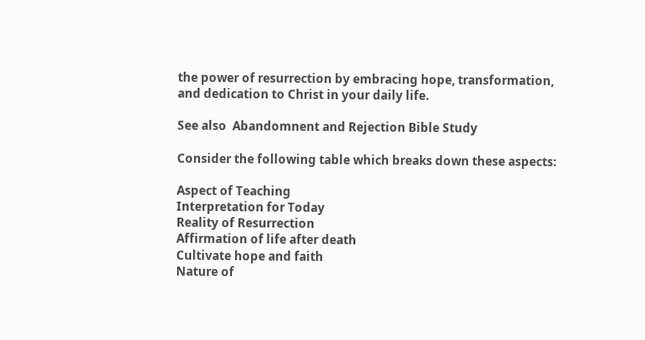the power of resurrection by embracing hope, transformation, and dedication to Christ in your daily life.

See also  Abandomnent and Rejection Bible Study

Consider the following table which breaks down these aspects:

Aspect of Teaching
Interpretation for Today
Reality of Resurrection
Affirmation of life after death
Cultivate hope and faith
Nature of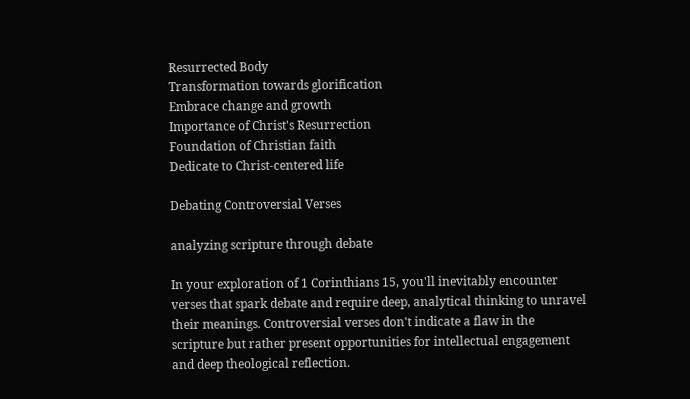Resurrected Body
Transformation towards glorification
Embrace change and growth
Importance of Christ's Resurrection
Foundation of Christian faith
Dedicate to Christ-centered life

Debating Controversial Verses

analyzing scripture through debate

In your exploration of 1 Corinthians 15, you'll inevitably encounter verses that spark debate and require deep, analytical thinking to unravel their meanings. Controversial verses don't indicate a flaw in the scripture but rather present opportunities for intellectual engagement and deep theological reflection.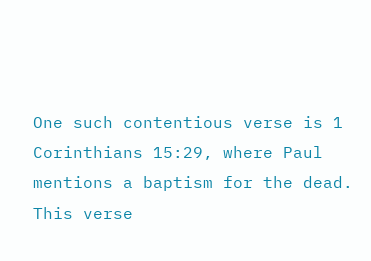One such contentious verse is 1 Corinthians 15:29, where Paul mentions a baptism for the dead. This verse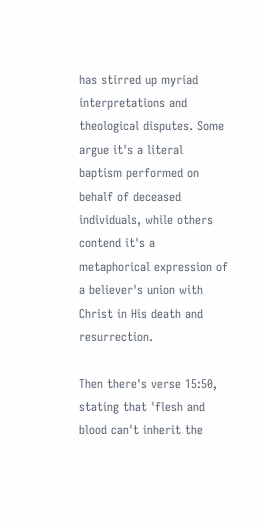has stirred up myriad interpretations and theological disputes. Some argue it's a literal baptism performed on behalf of deceased individuals, while others contend it's a metaphorical expression of a believer's union with Christ in His death and resurrection.

Then there's verse 15:50, stating that 'flesh and blood can't inherit the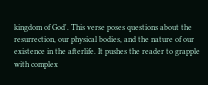kingdom of God'. This verse poses questions about the resurrection, our physical bodies, and the nature of our existence in the afterlife. It pushes the reader to grapple with complex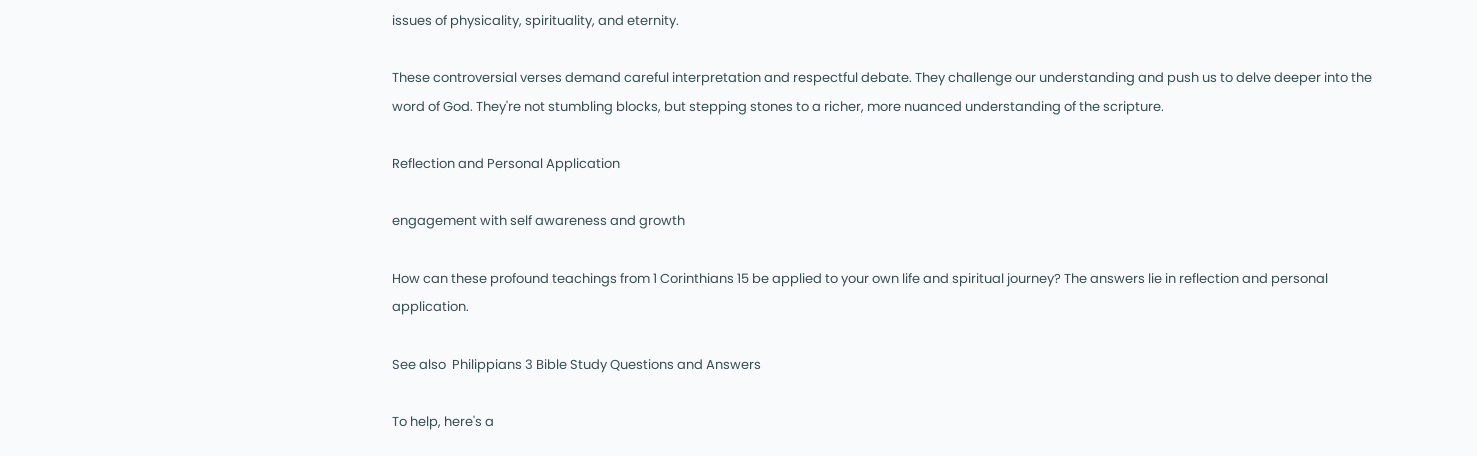issues of physicality, spirituality, and eternity.

These controversial verses demand careful interpretation and respectful debate. They challenge our understanding and push us to delve deeper into the word of God. They're not stumbling blocks, but stepping stones to a richer, more nuanced understanding of the scripture.

Reflection and Personal Application

engagement with self awareness and growth

How can these profound teachings from 1 Corinthians 15 be applied to your own life and spiritual journey? The answers lie in reflection and personal application.

See also  Philippians 3 Bible Study Questions and Answers

To help, here's a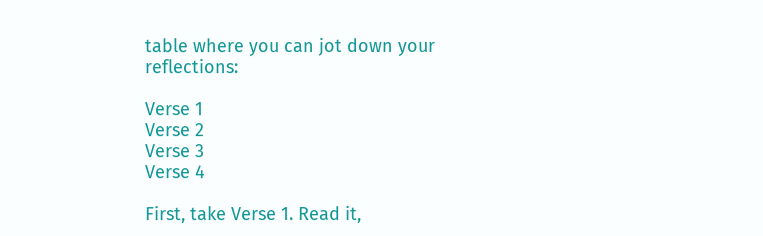table where you can jot down your reflections:

Verse 1
Verse 2
Verse 3
Verse 4

First, take Verse 1. Read it,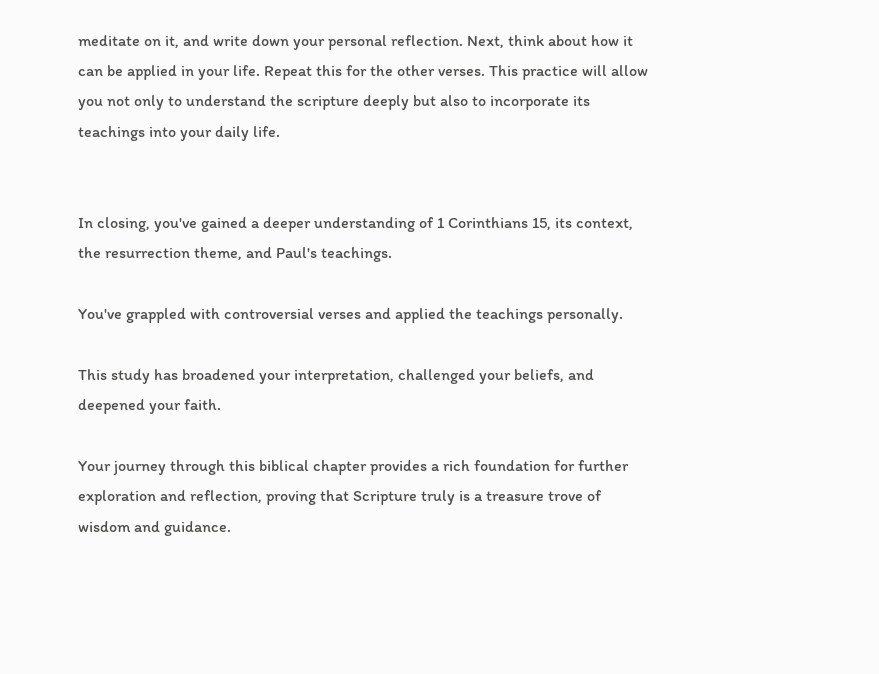meditate on it, and write down your personal reflection. Next, think about how it can be applied in your life. Repeat this for the other verses. This practice will allow you not only to understand the scripture deeply but also to incorporate its teachings into your daily life.


In closing, you've gained a deeper understanding of 1 Corinthians 15, its context, the resurrection theme, and Paul's teachings.

You've grappled with controversial verses and applied the teachings personally.

This study has broadened your interpretation, challenged your beliefs, and deepened your faith.

Your journey through this biblical chapter provides a rich foundation for further exploration and reflection, proving that Scripture truly is a treasure trove of wisdom and guidance.